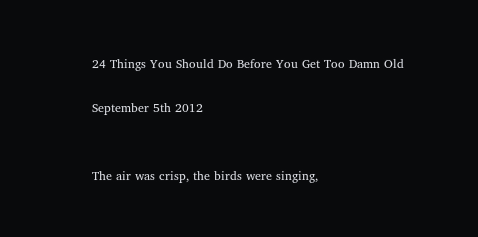24 Things You Should Do Before You Get Too Damn Old

September 5th 2012


The air was crisp, the birds were singing,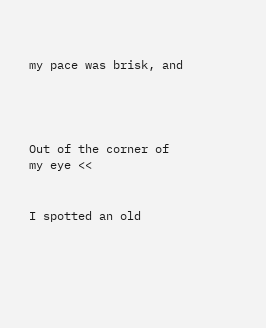my pace was brisk, and




Out of the corner of my eye <<


I spotted an old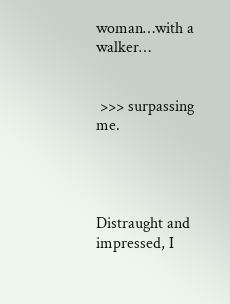woman…with a walker…


 >>> surpassing me.




Distraught and impressed, I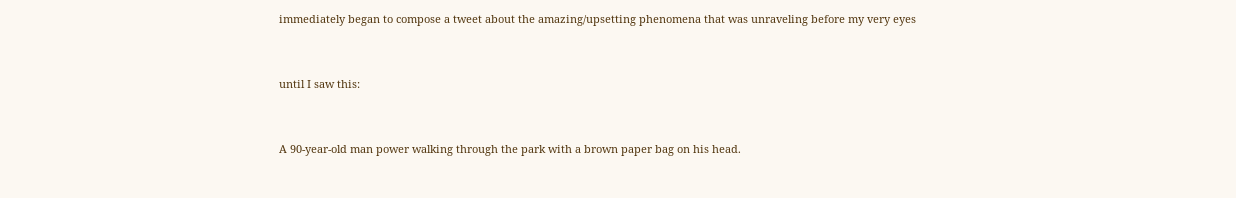immediately began to compose a tweet about the amazing/upsetting phenomena that was unraveling before my very eyes


until I saw this:


A 90-year-old man power walking through the park with a brown paper bag on his head.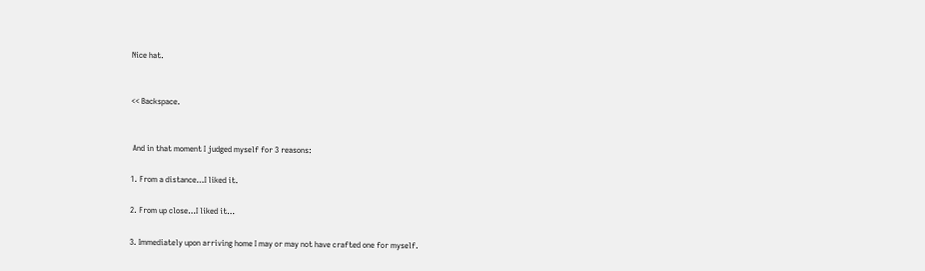Nice hat.


<< Backspace.


 And in that moment I judged myself for 3 reasons:

1. From a distance…I liked it.

2. From up close…I liked it…

3. Immediately upon arriving home I may or may not have crafted one for myself.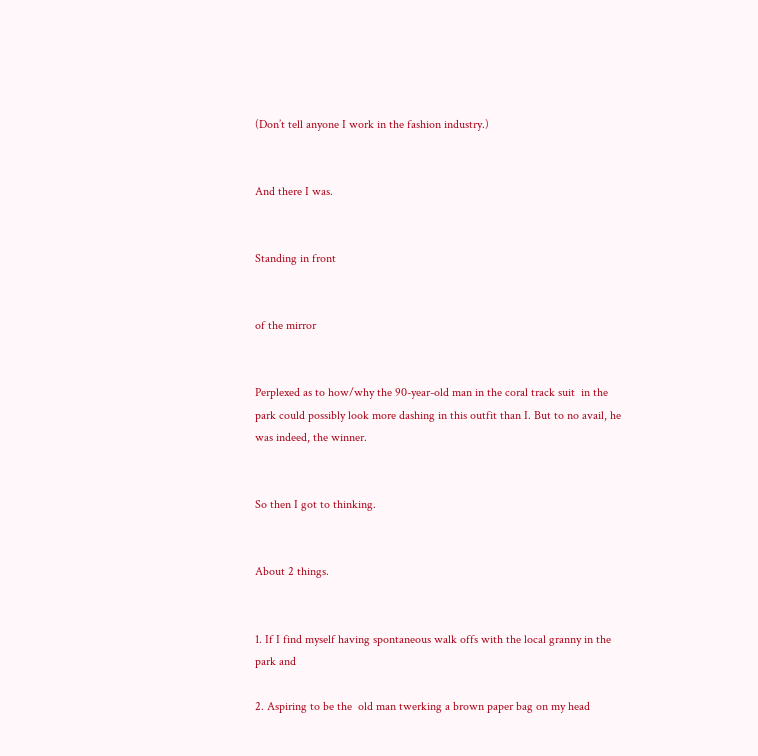(Don’t tell anyone I work in the fashion industry.)


And there I was.


Standing in front


of the mirror


Perplexed as to how/why the 90-year-old man in the coral track suit  in the park could possibly look more dashing in this outfit than I. But to no avail, he was indeed, the winner.


So then I got to thinking.


About 2 things.


1. If I find myself having spontaneous walk offs with the local granny in the park and

2. Aspiring to be the  old man twerking a brown paper bag on my head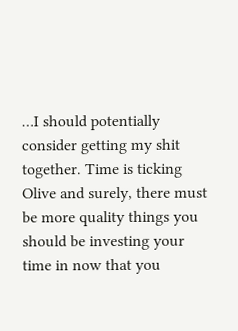…I should potentially consider getting my shit together. Time is ticking Olive and surely, there must be more quality things you should be investing your time in now that you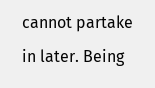cannot partake in later. Being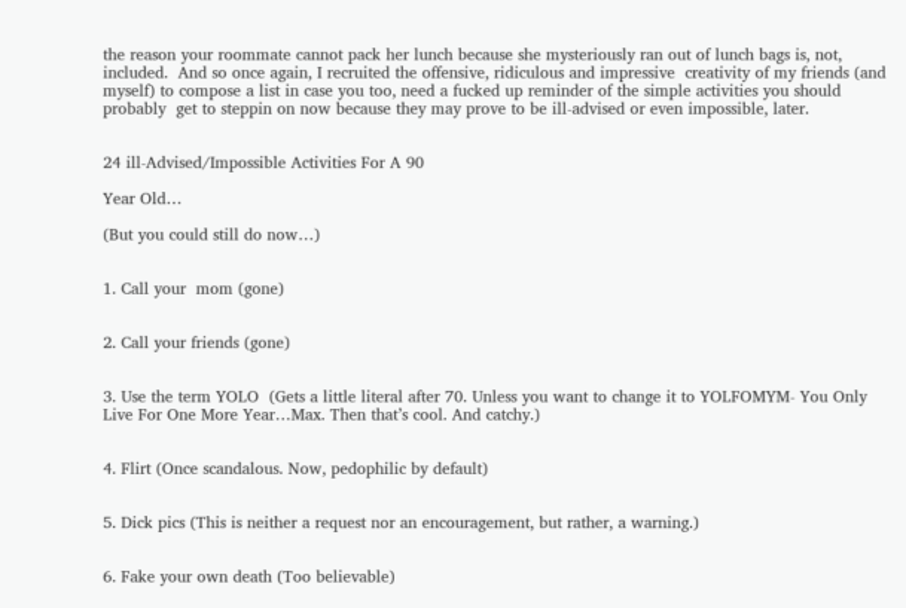the reason your roommate cannot pack her lunch because she mysteriously ran out of lunch bags is, not, included.  And so once again, I recruited the offensive, ridiculous and impressive  creativity of my friends (and myself) to compose a list in case you too, need a fucked up reminder of the simple activities you should probably  get to steppin on now because they may prove to be ill-advised or even impossible, later.


24 ill-Advised/Impossible Activities For A 90

Year Old…

(But you could still do now…)


1. Call your  mom (gone)


2. Call your friends (gone)


3. Use the term YOLO  (Gets a little literal after 70. Unless you want to change it to YOLFOMYM- You Only Live For One More Year…Max. Then that’s cool. And catchy.)


4. Flirt (Once scandalous. Now, pedophilic by default)


5. Dick pics (This is neither a request nor an encouragement, but rather, a warning.)


6. Fake your own death (Too believable)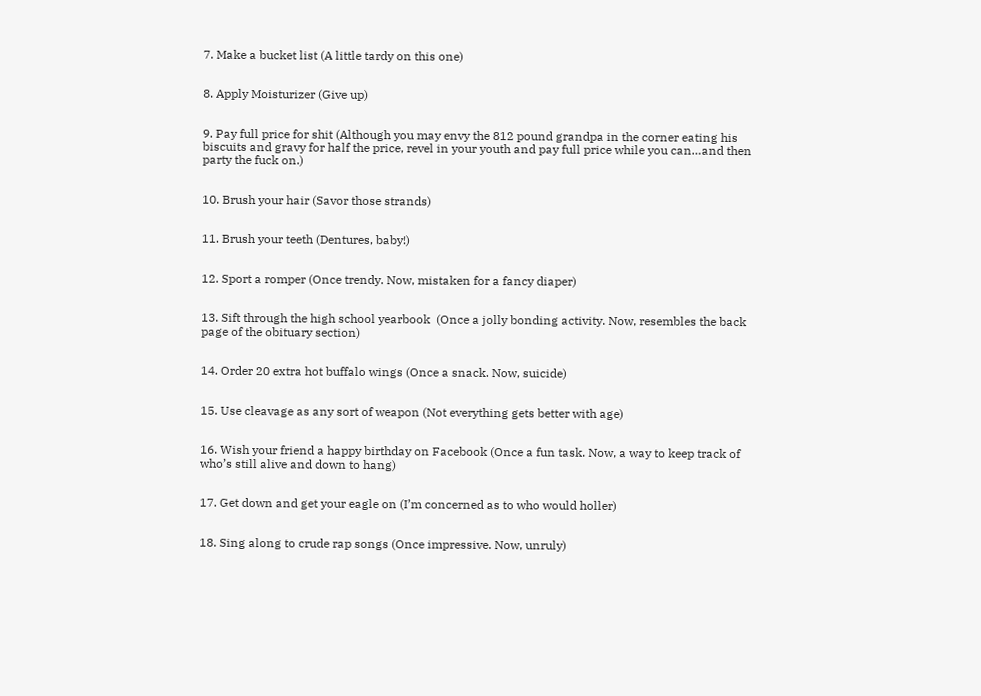7. Make a bucket list (A little tardy on this one)


8. Apply Moisturizer (Give up)


9. Pay full price for shit (Although you may envy the 812 pound grandpa in the corner eating his biscuits and gravy for half the price, revel in your youth and pay full price while you can…and then party the fuck on.)


10. Brush your hair (Savor those strands)


11. Brush your teeth (Dentures, baby!)


12. Sport a romper (Once trendy. Now, mistaken for a fancy diaper)


13. Sift through the high school yearbook  (Once a jolly bonding activity. Now, resembles the back page of the obituary section)


14. Order 20 extra hot buffalo wings (Once a snack. Now, suicide)


15. Use cleavage as any sort of weapon (Not everything gets better with age)


16. Wish your friend a happy birthday on Facebook (Once a fun task. Now, a way to keep track of who’s still alive and down to hang)


17. Get down and get your eagle on (I’m concerned as to who would holler)


18. Sing along to crude rap songs (Once impressive. Now, unruly)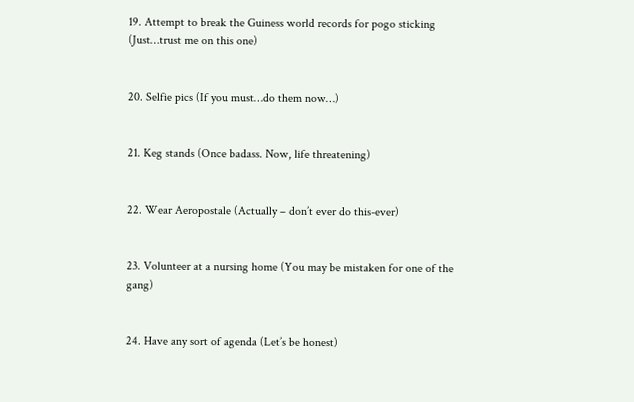19. Attempt to break the Guiness world records for pogo sticking (Just…trust me on this one)


20. Selfie pics (If you must…do them now…)


21. Keg stands (Once badass. Now, life threatening)


22. Wear Aeropostale (Actually – don’t ever do this-ever)


23. Volunteer at a nursing home (You may be mistaken for one of the gang)


24. Have any sort of agenda (Let’s be honest)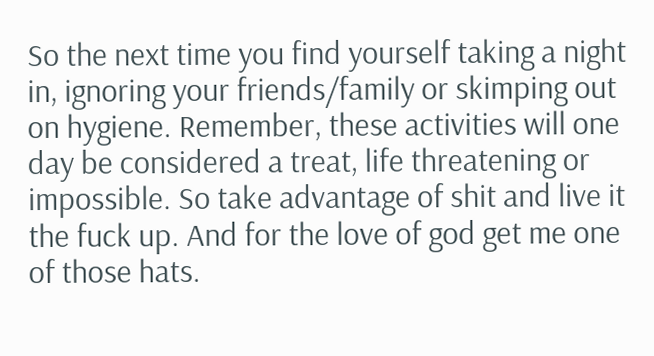So the next time you find yourself taking a night in, ignoring your friends/family or skimping out on hygiene. Remember, these activities will one day be considered a treat, life threatening or impossible. So take advantage of shit and live it the fuck up. And for the love of god get me one of those hats.